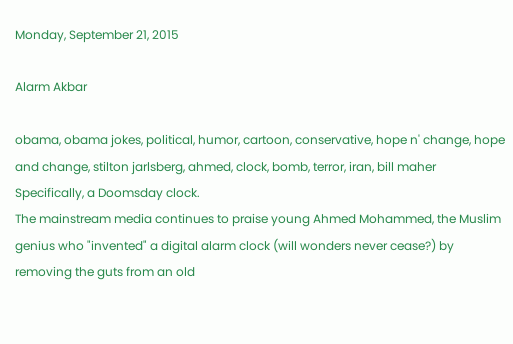Monday, September 21, 2015

Alarm Akbar

obama, obama jokes, political, humor, cartoon, conservative, hope n' change, hope and change, stilton jarlsberg, ahmed, clock, bomb, terror, iran, bill maher
Specifically, a Doomsday clock.
The mainstream media continues to praise young Ahmed Mohammed, the Muslim genius who "invented" a digital alarm clock (will wonders never cease?) by removing the guts from an old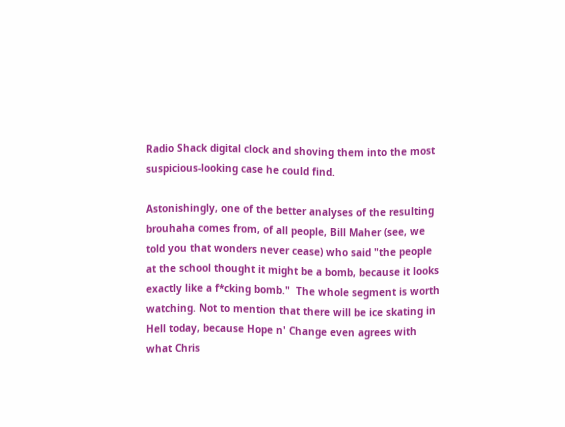Radio Shack digital clock and shoving them into the most suspicious-looking case he could find.

Astonishingly, one of the better analyses of the resulting brouhaha comes from, of all people, Bill Maher (see, we told you that wonders never cease) who said "the people at the school thought it might be a bomb, because it looks exactly like a f*cking bomb."  The whole segment is worth watching. Not to mention that there will be ice skating in Hell today, because Hope n' Change even agrees with what Chris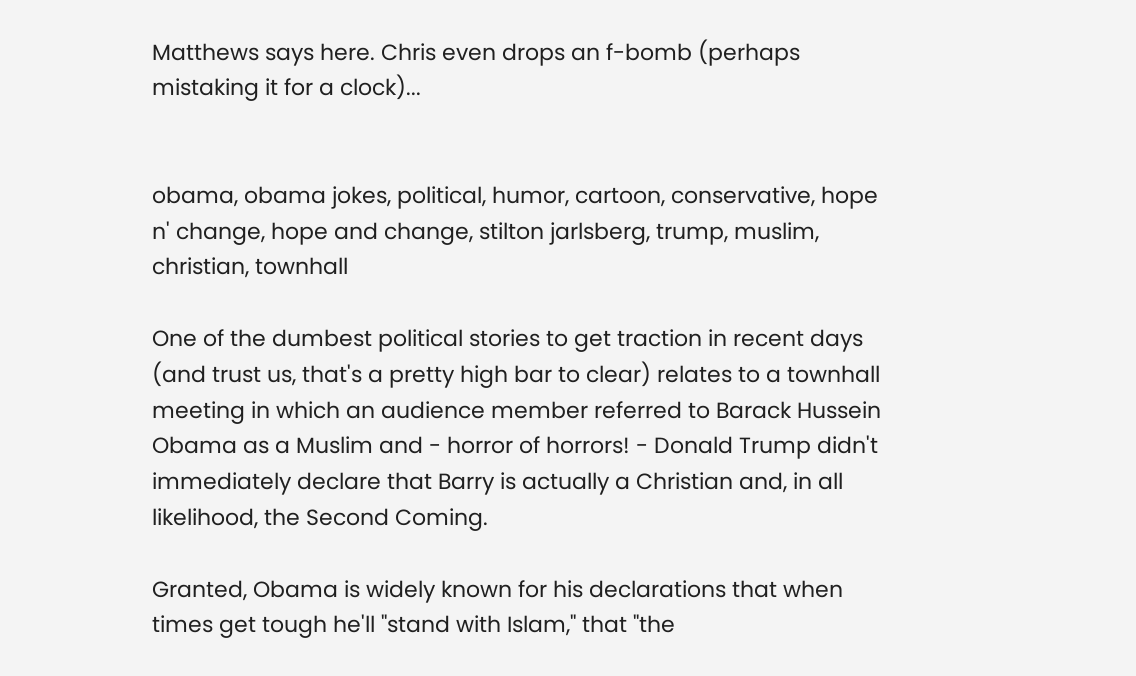Matthews says here. Chris even drops an f-bomb (perhaps mistaking it for a clock)...


obama, obama jokes, political, humor, cartoon, conservative, hope n' change, hope and change, stilton jarlsberg, trump, muslim, christian, townhall

One of the dumbest political stories to get traction in recent days (and trust us, that's a pretty high bar to clear) relates to a townhall meeting in which an audience member referred to Barack Hussein Obama as a Muslim and - horror of horrors! - Donald Trump didn't immediately declare that Barry is actually a Christian and, in all likelihood, the Second Coming.

Granted, Obama is widely known for his declarations that when times get tough he'll "stand with Islam," that "the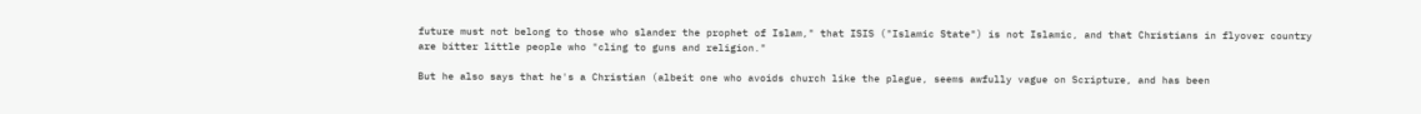future must not belong to those who slander the prophet of Islam," that ISIS ("Islamic State") is not Islamic, and that Christians in flyover country are bitter little people who "cling to guns and religion."

But he also says that he's a Christian (albeit one who avoids church like the plague, seems awfully vague on Scripture, and has been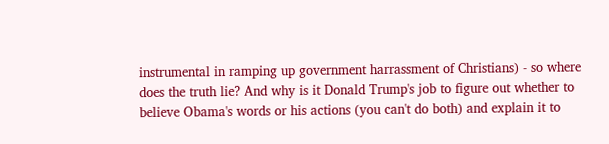instrumental in ramping up government harrassment of Christians) - so where does the truth lie? And why is it Donald Trump's job to figure out whether to believe Obama's words or his actions (you can't do both) and explain it to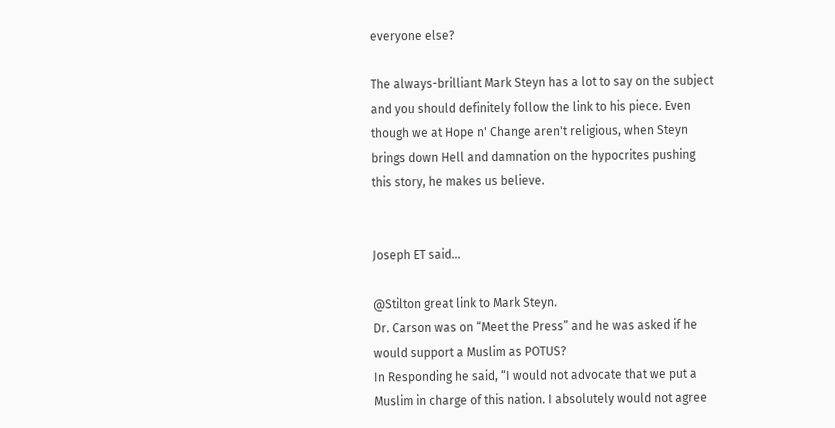everyone else?

The always-brilliant Mark Steyn has a lot to say on the subject and you should definitely follow the link to his piece. Even though we at Hope n' Change aren't religious, when Steyn brings down Hell and damnation on the hypocrites pushing this story, he makes us believe.


Joseph ET said...

@Stilton great link to Mark Steyn.
Dr. Carson was on “Meet the Press” and he was asked if he would support a Muslim as POTUS?
In Responding he said, “I would not advocate that we put a Muslim in charge of this nation. I absolutely would not agree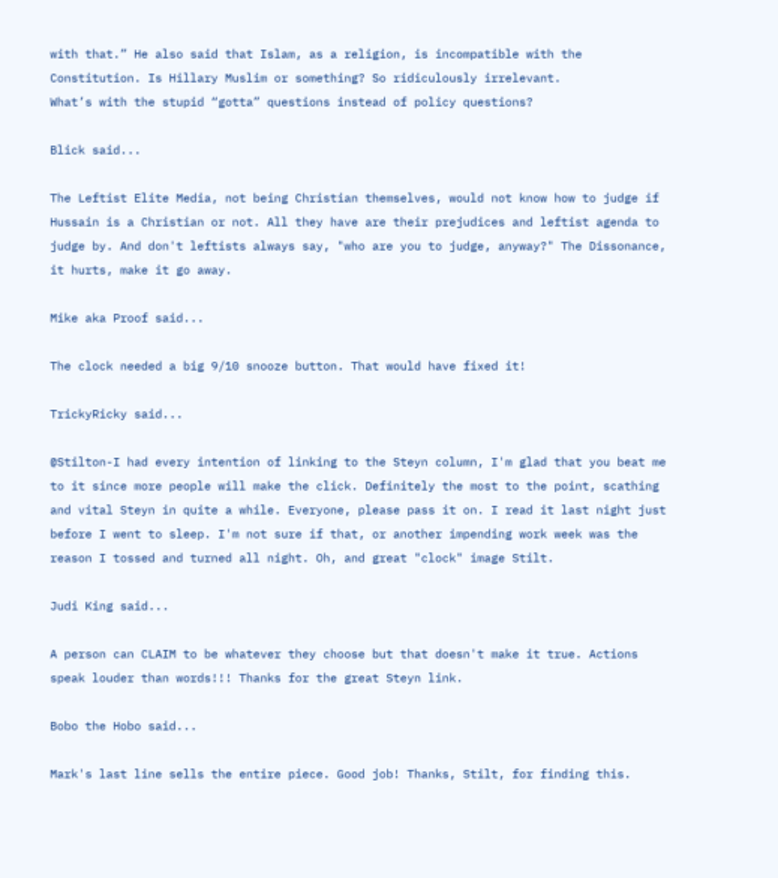with that.” He also said that Islam, as a religion, is incompatible with the Constitution. Is Hillary Muslim or something? So ridiculously irrelevant.
What’s with the stupid “gotta” questions instead of policy questions?

Blick said...

The Leftist Elite Media, not being Christian themselves, would not know how to judge if Hussain is a Christian or not. All they have are their prejudices and leftist agenda to judge by. And don't leftists always say, "who are you to judge, anyway?" The Dissonance, it hurts, make it go away.

Mike aka Proof said...

The clock needed a big 9/10 snooze button. That would have fixed it!

TrickyRicky said...

@Stilton-I had every intention of linking to the Steyn column, I'm glad that you beat me to it since more people will make the click. Definitely the most to the point, scathing and vital Steyn in quite a while. Everyone, please pass it on. I read it last night just before I went to sleep. I'm not sure if that, or another impending work week was the reason I tossed and turned all night. Oh, and great "clock" image Stilt.

Judi King said...

A person can CLAIM to be whatever they choose but that doesn't make it true. Actions speak louder than words!!! Thanks for the great Steyn link.

Bobo the Hobo said...

Mark's last line sells the entire piece. Good job! Thanks, Stilt, for finding this.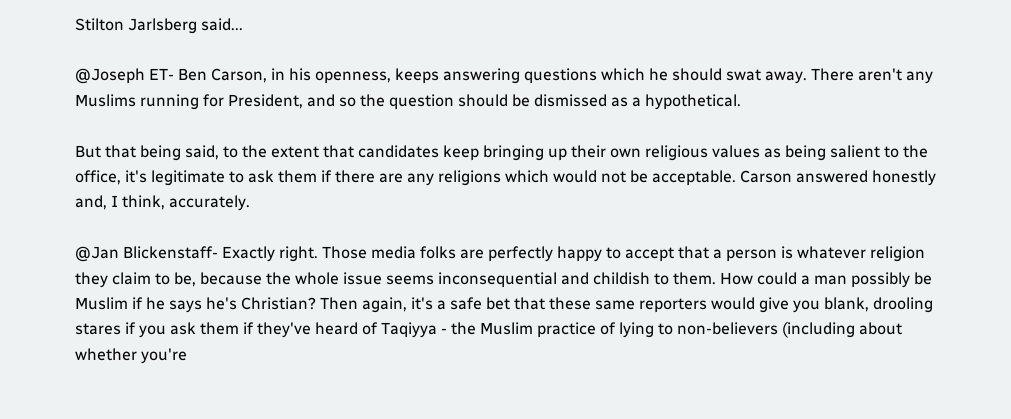Stilton Jarlsberg said...

@Joseph ET- Ben Carson, in his openness, keeps answering questions which he should swat away. There aren't any Muslims running for President, and so the question should be dismissed as a hypothetical.

But that being said, to the extent that candidates keep bringing up their own religious values as being salient to the office, it's legitimate to ask them if there are any religions which would not be acceptable. Carson answered honestly and, I think, accurately.

@Jan Blickenstaff- Exactly right. Those media folks are perfectly happy to accept that a person is whatever religion they claim to be, because the whole issue seems inconsequential and childish to them. How could a man possibly be Muslim if he says he's Christian? Then again, it's a safe bet that these same reporters would give you blank, drooling stares if you ask them if they've heard of Taqiyya - the Muslim practice of lying to non-believers (including about whether you're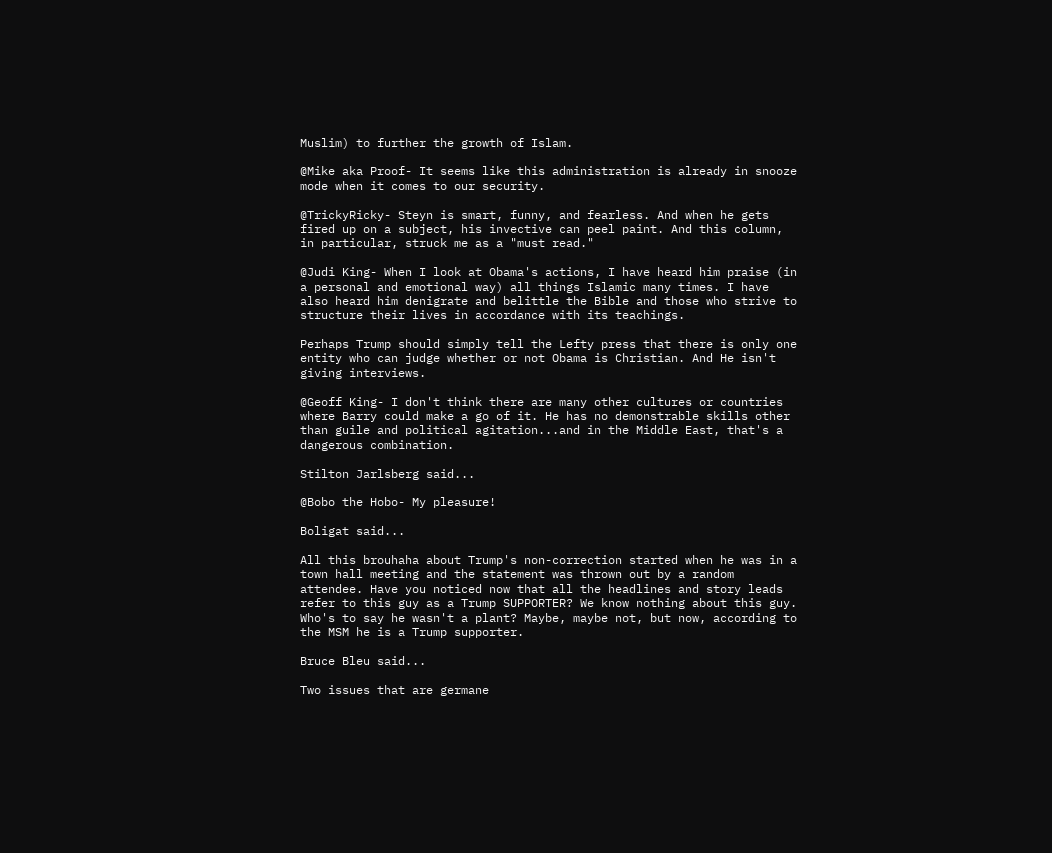Muslim) to further the growth of Islam.

@Mike aka Proof- It seems like this administration is already in snooze mode when it comes to our security.

@TrickyRicky- Steyn is smart, funny, and fearless. And when he gets fired up on a subject, his invective can peel paint. And this column, in particular, struck me as a "must read."

@Judi King- When I look at Obama's actions, I have heard him praise (in a personal and emotional way) all things Islamic many times. I have also heard him denigrate and belittle the Bible and those who strive to structure their lives in accordance with its teachings.

Perhaps Trump should simply tell the Lefty press that there is only one entity who can judge whether or not Obama is Christian. And He isn't giving interviews.

@Geoff King- I don't think there are many other cultures or countries where Barry could make a go of it. He has no demonstrable skills other than guile and political agitation...and in the Middle East, that's a dangerous combination.

Stilton Jarlsberg said...

@Bobo the Hobo- My pleasure!

Boligat said...

All this brouhaha about Trump's non-correction started when he was in a town hall meeting and the statement was thrown out by a random attendee. Have you noticed now that all the headlines and story leads refer to this guy as a Trump SUPPORTER? We know nothing about this guy. Who's to say he wasn't a plant? Maybe, maybe not, but now, according to the MSM he is a Trump supporter.

Bruce Bleu said...

Two issues that are germane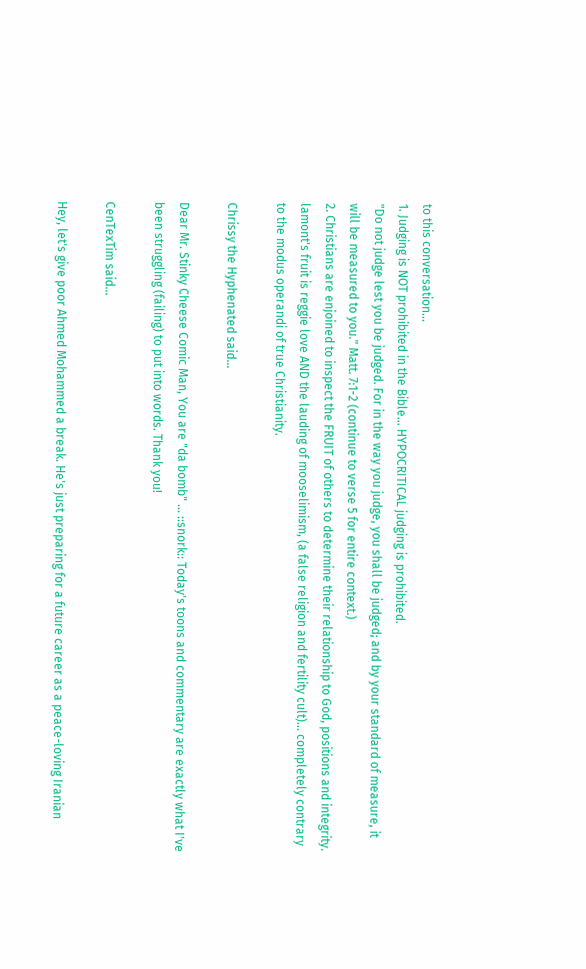to this conversation...
1. Judging is NOT prohibited in the Bible... HYPOCRITICAL judging is prohibited.
"Do not judge lest you be judged. For in the way you judge, you shall be judged; and by your standard of measure, it will be measured to you." Matt. 7:1-2 (continue to verse 5 for entire context.)
2. Christians are enjoined to inspect the FRUIT of others to determine their relationship to God, positions and integrity. lamont's fruit is reggie love AND the lauding of mooselimism, (a false religion and fertility cult)... completely contrary to the modus operandi of true Christianity.

Chrissy the Hyphenated said...

Dear Mr. Stinky Cheese Comic Man, You are "da bomb" ... ::snork:: Today's toons and commentary are exactly what I've been struggling (failing) to put into words. Thank you!

CenTexTim said...

Hey, let's give poor Ahmed Mohammed a break. He's just preparing for a future career as a peace-loving Iranian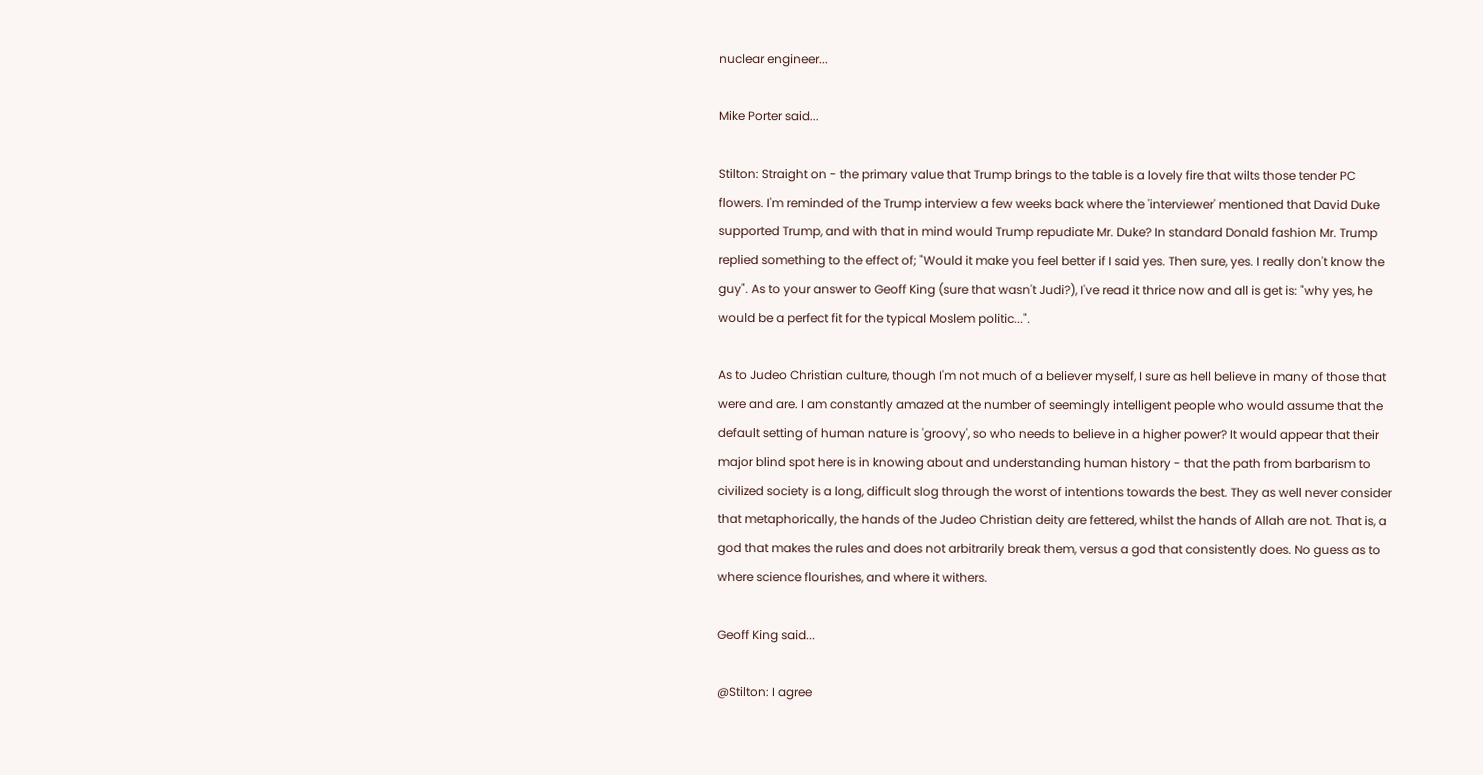nuclear engineer...

Mike Porter said...

Stilton: Straight on - the primary value that Trump brings to the table is a lovely fire that wilts those tender PC flowers. I'm reminded of the Trump interview a few weeks back where the 'interviewer' mentioned that David Duke supported Trump, and with that in mind would Trump repudiate Mr. Duke? In standard Donald fashion Mr. Trump replied something to the effect of; "Would it make you feel better if I said yes. Then sure, yes. I really don't know the guy". As to your answer to Geoff King (sure that wasn't Judi?), I've read it thrice now and all is get is: "why yes, he would be a perfect fit for the typical Moslem politic...".

As to Judeo Christian culture, though I'm not much of a believer myself, I sure as hell believe in many of those that were and are. I am constantly amazed at the number of seemingly intelligent people who would assume that the default setting of human nature is 'groovy', so who needs to believe in a higher power? It would appear that their major blind spot here is in knowing about and understanding human history - that the path from barbarism to civilized society is a long, difficult slog through the worst of intentions towards the best. They as well never consider that metaphorically, the hands of the Judeo Christian deity are fettered, whilst the hands of Allah are not. That is, a god that makes the rules and does not arbitrarily break them, versus a god that consistently does. No guess as to where science flourishes, and where it withers.

Geoff King said...

@Stilton: I agree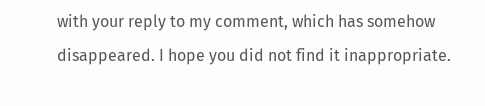with your reply to my comment, which has somehow disappeared. I hope you did not find it inappropriate.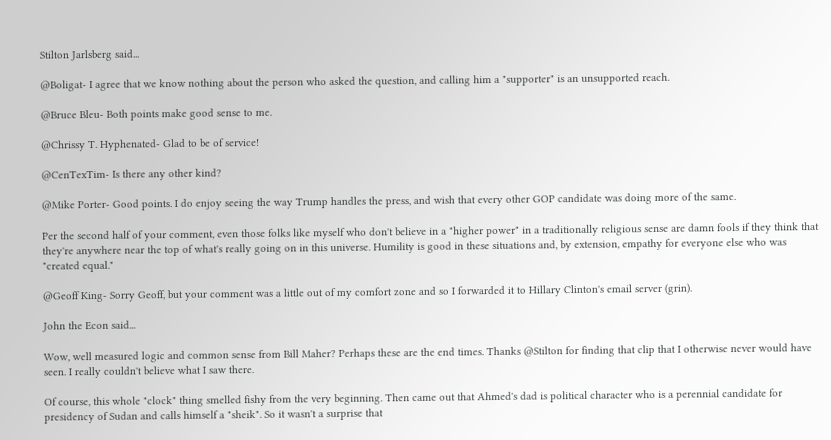Stilton Jarlsberg said...

@Boligat- I agree that we know nothing about the person who asked the question, and calling him a "supporter" is an unsupported reach.

@Bruce Bleu- Both points make good sense to me.

@Chrissy T. Hyphenated- Glad to be of service!

@CenTexTim- Is there any other kind?

@Mike Porter- Good points. I do enjoy seeing the way Trump handles the press, and wish that every other GOP candidate was doing more of the same.

Per the second half of your comment, even those folks like myself who don't believe in a "higher power" in a traditionally religious sense are damn fools if they think that they're anywhere near the top of what's really going on in this universe. Humility is good in these situations and, by extension, empathy for everyone else who was "created equal."

@Geoff King- Sorry Geoff, but your comment was a little out of my comfort zone and so I forwarded it to Hillary Clinton's email server (grin).

John the Econ said...

Wow, well measured logic and common sense from Bill Maher? Perhaps these are the end times. Thanks @Stilton for finding that clip that I otherwise never would have seen. I really couldn't believe what I saw there.

Of course, this whole "clock" thing smelled fishy from the very beginning. Then came out that Ahmed's dad is political character who is a perennial candidate for presidency of Sudan and calls himself a "sheik". So it wasn't a surprise that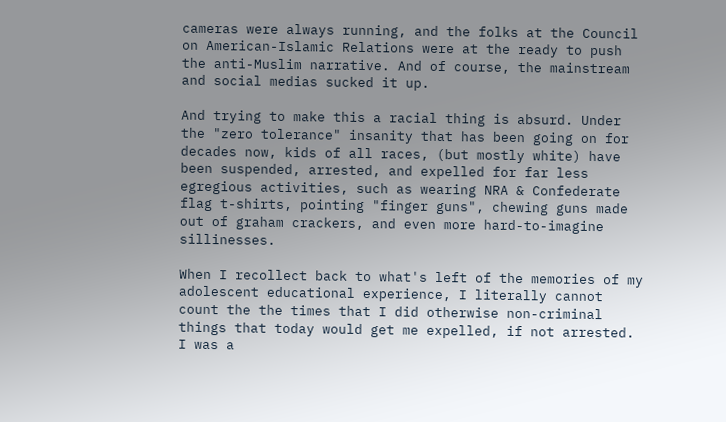cameras were always running, and the folks at the Council on American-Islamic Relations were at the ready to push the anti-Muslim narrative. And of course, the mainstream and social medias sucked it up.

And trying to make this a racial thing is absurd. Under the "zero tolerance" insanity that has been going on for decades now, kids of all races, (but mostly white) have been suspended, arrested, and expelled for far less egregious activities, such as wearing NRA & Confederate flag t-shirts, pointing "finger guns", chewing guns made out of graham crackers, and even more hard-to-imagine sillinesses.

When I recollect back to what's left of the memories of my adolescent educational experience, I literally cannot count the the times that I did otherwise non-criminal things that today would get me expelled, if not arrested. I was a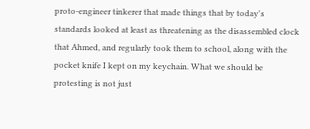proto-engineer tinkerer that made things that by today's standards looked at least as threatening as the disassembled clock that Ahmed, and regularly took them to school, along with the pocket knife I kept on my keychain. What we should be protesting is not just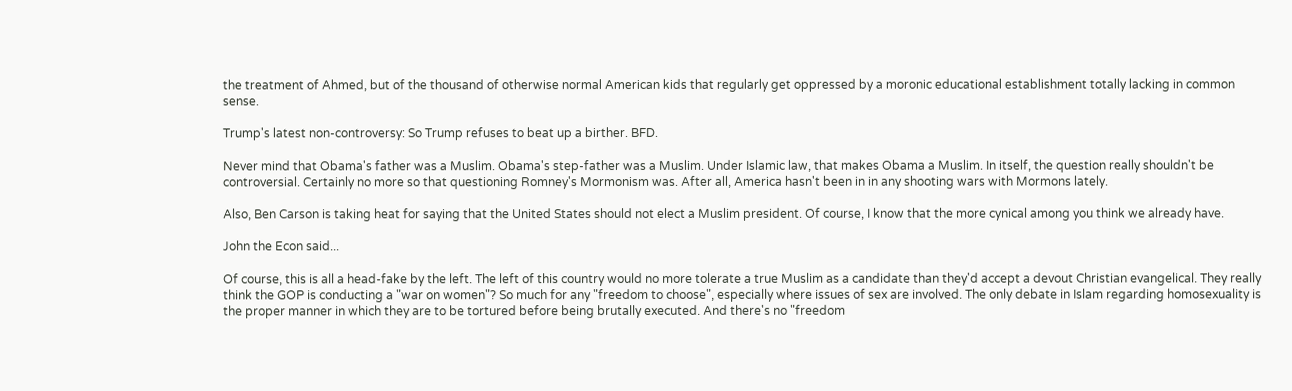the treatment of Ahmed, but of the thousand of otherwise normal American kids that regularly get oppressed by a moronic educational establishment totally lacking in common sense.

Trump's latest non-controversy: So Trump refuses to beat up a birther. BFD.

Never mind that Obama's father was a Muslim. Obama's step-father was a Muslim. Under Islamic law, that makes Obama a Muslim. In itself, the question really shouldn't be controversial. Certainly no more so that questioning Romney's Mormonism was. After all, America hasn't been in in any shooting wars with Mormons lately.

Also, Ben Carson is taking heat for saying that the United States should not elect a Muslim president. Of course, I know that the more cynical among you think we already have.

John the Econ said...

Of course, this is all a head-fake by the left. The left of this country would no more tolerate a true Muslim as a candidate than they'd accept a devout Christian evangelical. They really think the GOP is conducting a "war on women"? So much for any "freedom to choose", especially where issues of sex are involved. The only debate in Islam regarding homosexuality is the proper manner in which they are to be tortured before being brutally executed. And there's no "freedom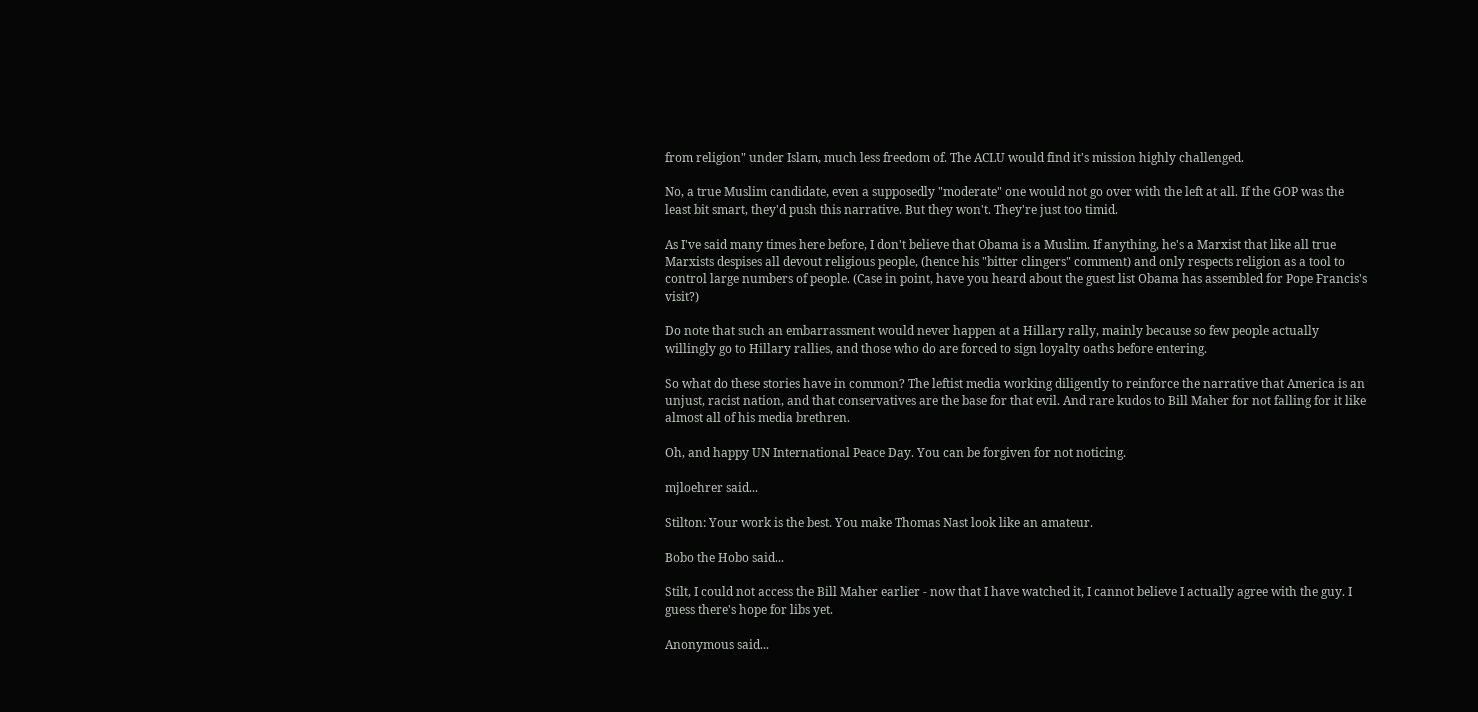from religion" under Islam, much less freedom of. The ACLU would find it's mission highly challenged.

No, a true Muslim candidate, even a supposedly "moderate" one would not go over with the left at all. If the GOP was the least bit smart, they'd push this narrative. But they won't. They're just too timid.

As I've said many times here before, I don't believe that Obama is a Muslim. If anything, he's a Marxist that like all true Marxists despises all devout religious people, (hence his "bitter clingers" comment) and only respects religion as a tool to control large numbers of people. (Case in point, have you heard about the guest list Obama has assembled for Pope Francis's visit?)

Do note that such an embarrassment would never happen at a Hillary rally, mainly because so few people actually willingly go to Hillary rallies, and those who do are forced to sign loyalty oaths before entering.

So what do these stories have in common? The leftist media working diligently to reinforce the narrative that America is an unjust, racist nation, and that conservatives are the base for that evil. And rare kudos to Bill Maher for not falling for it like almost all of his media brethren.

Oh, and happy UN International Peace Day. You can be forgiven for not noticing.

mjloehrer said...

Stilton: Your work is the best. You make Thomas Nast look like an amateur.

Bobo the Hobo said...

Stilt, I could not access the Bill Maher earlier - now that I have watched it, I cannot believe I actually agree with the guy. I guess there's hope for libs yet.

Anonymous said...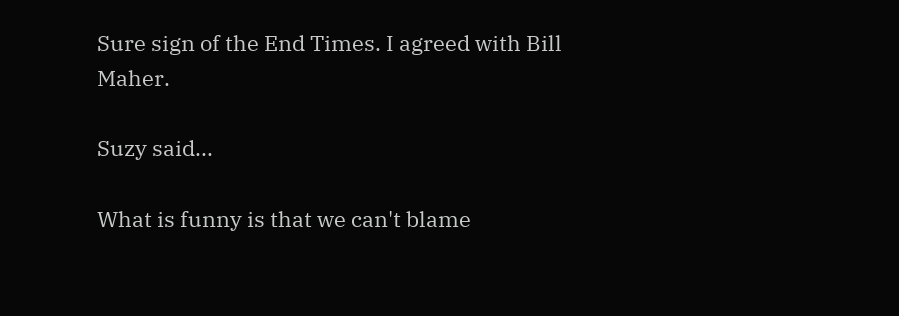Sure sign of the End Times. I agreed with Bill Maher.

Suzy said...

What is funny is that we can't blame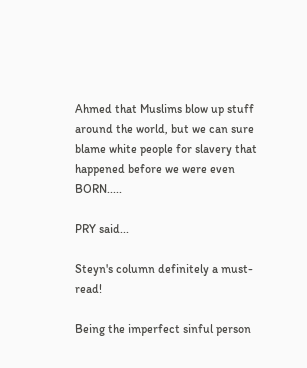Ahmed that Muslims blow up stuff around the world, but we can sure blame white people for slavery that happened before we were even BORN.....

PRY said...

Steyn's column definitely a must-read!

Being the imperfect sinful person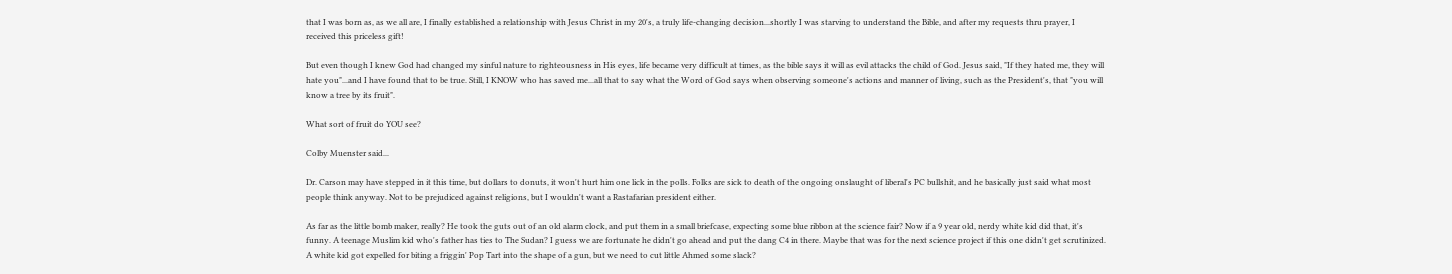that I was born as, as we all are, I finally established a relationship with Jesus Christ in my 20's, a truly life-changing decision...shortly I was starving to understand the Bible, and after my requests thru prayer, I received this priceless gift!

But even though I knew God had changed my sinful nature to righteousness in His eyes, life became very difficult at times, as the bible says it will as evil attacks the child of God. Jesus said, "If they hated me, they will hate you"...and I have found that to be true. Still, I KNOW who has saved me...all that to say what the Word of God says when observing someone's actions and manner of living, such as the President's, that "you will know a tree by its fruit".

What sort of fruit do YOU see?

Colby Muenster said...

Dr. Carson may have stepped in it this time, but dollars to donuts, it won't hurt him one lick in the polls. Folks are sick to death of the ongoing onslaught of liberal's PC bullshit, and he basically just said what most people think anyway. Not to be prejudiced against religions, but I wouldn't want a Rastafarian president either.

As far as the little bomb maker, really? He took the guts out of an old alarm clock, and put them in a small briefcase, expecting some blue ribbon at the science fair? Now if a 9 year old, nerdy white kid did that, it's funny. A teenage Muslim kid who's father has ties to The Sudan? I guess we are fortunate he didn't go ahead and put the dang C4 in there. Maybe that was for the next science project if this one didn't get scrutinized. A white kid got expelled for biting a friggin' Pop Tart into the shape of a gun, but we need to cut little Ahmed some slack?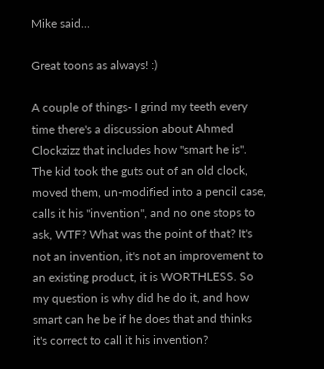Mike said...

Great toons as always! :)

A couple of things- I grind my teeth every time there's a discussion about Ahmed Clockzizz that includes how "smart he is". The kid took the guts out of an old clock, moved them, un-modified into a pencil case, calls it his "invention", and no one stops to ask, WTF? What was the point of that? It's not an invention, it's not an improvement to an existing product, it is WORTHLESS. So my question is why did he do it, and how smart can he be if he does that and thinks it's correct to call it his invention?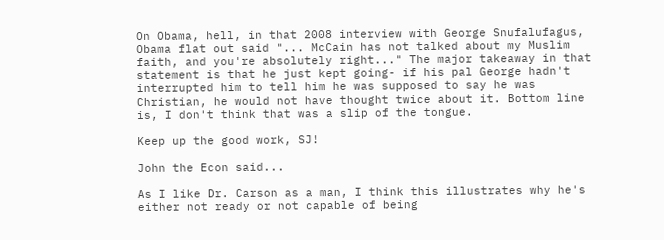On Obama, hell, in that 2008 interview with George Snufalufagus, Obama flat out said "... McCain has not talked about my Muslim faith, and you're absolutely right..." The major takeaway in that statement is that he just kept going- if his pal George hadn't interrupted him to tell him he was supposed to say he was Christian, he would not have thought twice about it. Bottom line is, I don't think that was a slip of the tongue.

Keep up the good work, SJ!

John the Econ said...

As I like Dr. Carson as a man, I think this illustrates why he's either not ready or not capable of being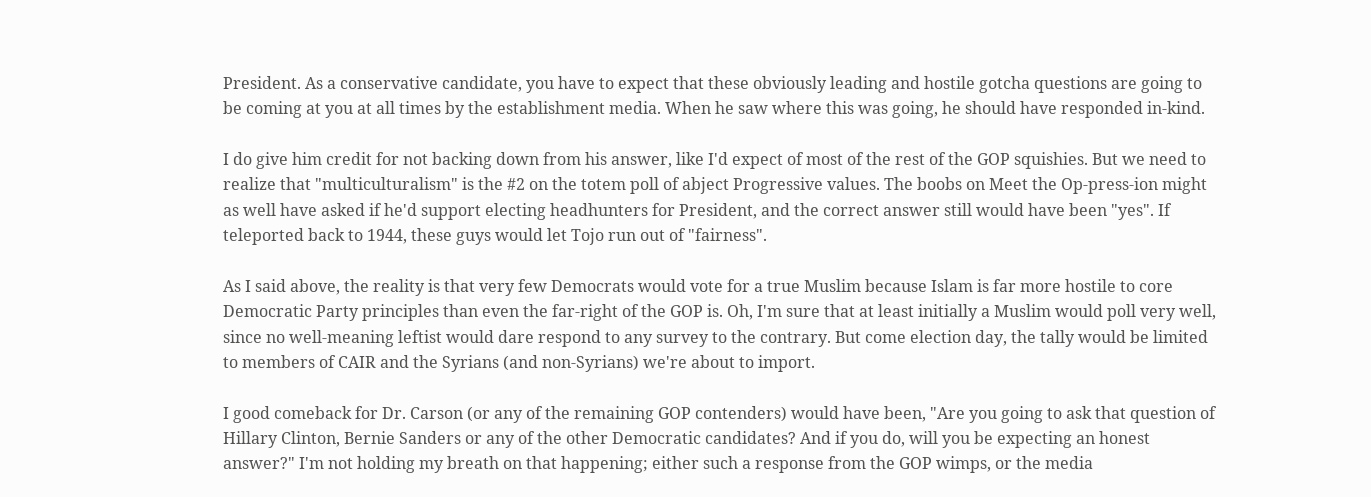President. As a conservative candidate, you have to expect that these obviously leading and hostile gotcha questions are going to be coming at you at all times by the establishment media. When he saw where this was going, he should have responded in-kind.

I do give him credit for not backing down from his answer, like I'd expect of most of the rest of the GOP squishies. But we need to realize that "multiculturalism" is the #2 on the totem poll of abject Progressive values. The boobs on Meet the Op-press-ion might as well have asked if he'd support electing headhunters for President, and the correct answer still would have been "yes". If teleported back to 1944, these guys would let Tojo run out of "fairness".

As I said above, the reality is that very few Democrats would vote for a true Muslim because Islam is far more hostile to core Democratic Party principles than even the far-right of the GOP is. Oh, I'm sure that at least initially a Muslim would poll very well, since no well-meaning leftist would dare respond to any survey to the contrary. But come election day, the tally would be limited to members of CAIR and the Syrians (and non-Syrians) we're about to import.

I good comeback for Dr. Carson (or any of the remaining GOP contenders) would have been, "Are you going to ask that question of Hillary Clinton, Bernie Sanders or any of the other Democratic candidates? And if you do, will you be expecting an honest answer?" I'm not holding my breath on that happening; either such a response from the GOP wimps, or the media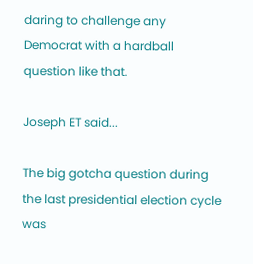daring to challenge any Democrat with a hardball question like that.

Joseph ET said...

The big gotcha question during the last presidential election cycle was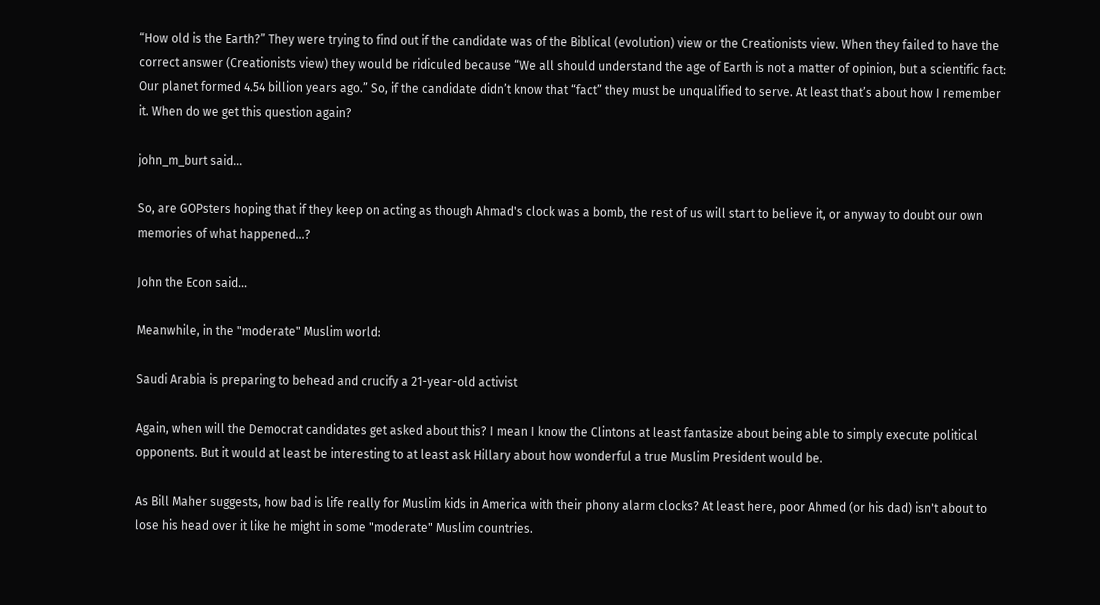“How old is the Earth?” They were trying to find out if the candidate was of the Biblical (evolution) view or the Creationists view. When they failed to have the correct answer (Creationists view) they would be ridiculed because “We all should understand the age of Earth is not a matter of opinion, but a scientific fact: Our planet formed 4.54 billion years ago.” So, if the candidate didn’t know that “fact” they must be unqualified to serve. At least that’s about how I remember it. When do we get this question again?

john_m_burt said...

So, are GOPsters hoping that if they keep on acting as though Ahmad's clock was a bomb, the rest of us will start to believe it, or anyway to doubt our own memories of what happened...?

John the Econ said...

Meanwhile, in the "moderate" Muslim world:

Saudi Arabia is preparing to behead and crucify a 21-year-old activist

Again, when will the Democrat candidates get asked about this? I mean I know the Clintons at least fantasize about being able to simply execute political opponents. But it would at least be interesting to at least ask Hillary about how wonderful a true Muslim President would be.

As Bill Maher suggests, how bad is life really for Muslim kids in America with their phony alarm clocks? At least here, poor Ahmed (or his dad) isn't about to lose his head over it like he might in some "moderate" Muslim countries.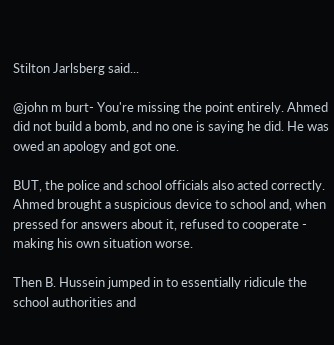Stilton Jarlsberg said...

@john m burt- You're missing the point entirely. Ahmed did not build a bomb, and no one is saying he did. He was owed an apology and got one.

BUT, the police and school officials also acted correctly. Ahmed brought a suspicious device to school and, when pressed for answers about it, refused to cooperate - making his own situation worse.

Then B. Hussein jumped in to essentially ridicule the school authorities and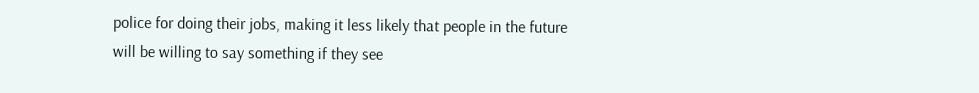police for doing their jobs, making it less likely that people in the future will be willing to say something if they see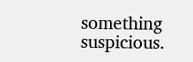something suspicious.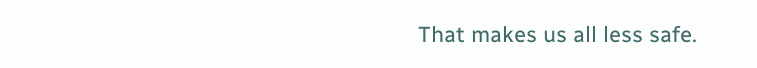That makes us all less safe.